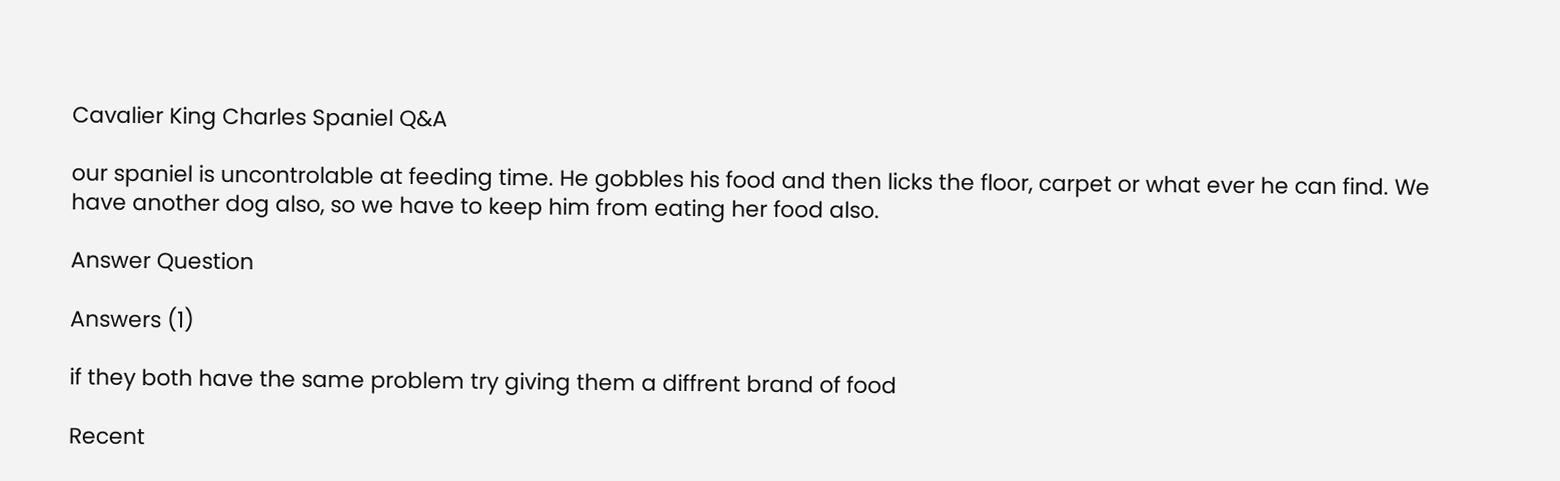Cavalier King Charles Spaniel Q&A

our spaniel is uncontrolable at feeding time. He gobbles his food and then licks the floor, carpet or what ever he can find. We have another dog also, so we have to keep him from eating her food also.

Answer Question

Answers (1)

if they both have the same problem try giving them a diffrent brand of food

Recent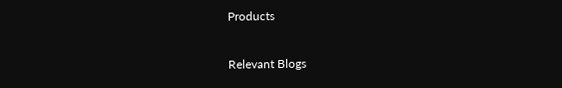Products

Relevant Blogs